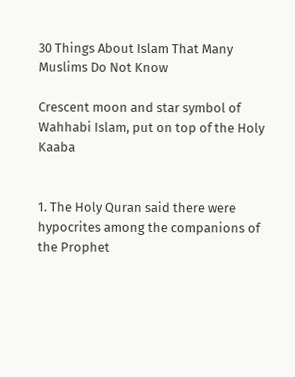30 Things About Islam That Many Muslims Do Not Know

Crescent moon and star symbol of Wahhabi Islam, put on top of the Holy Kaaba


1. The Holy Quran said there were hypocrites among the companions of the Prophet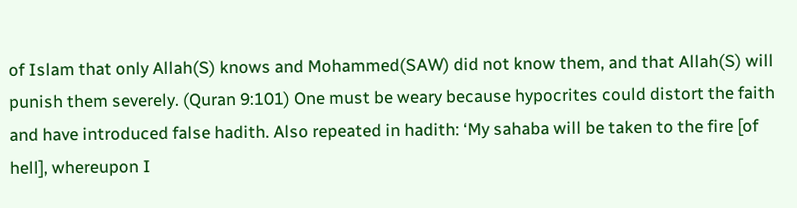of Islam that only Allah(S) knows and Mohammed(SAW) did not know them, and that Allah(S) will punish them severely. (Quran 9:101) One must be weary because hypocrites could distort the faith and have introduced false hadith. Also repeated in hadith: ‘My sahaba will be taken to the fire [of hell], whereupon I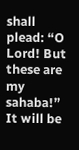shall plead: “O Lord! But these are my sahaba!” It will be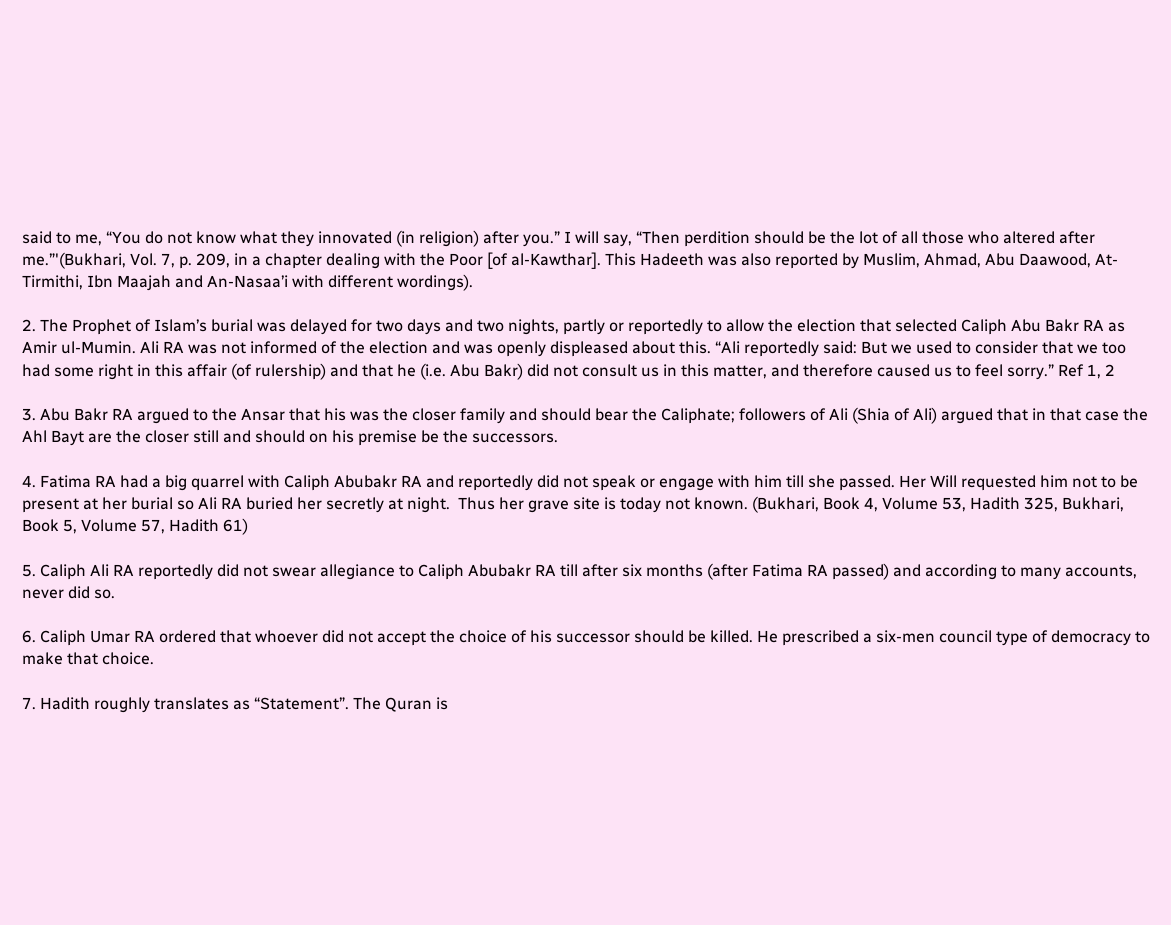said to me, “You do not know what they innovated (in religion) after you.” I will say, “Then perdition should be the lot of all those who altered after me.”'(Bukhari, Vol. 7, p. 209, in a chapter dealing with the Poor [of al-Kawthar]. This Hadeeth was also reported by Muslim, Ahmad, Abu Daawood, At-Tirmithi, Ibn Maajah and An-Nasaa’i with different wordings).

2. The Prophet of Islam’s burial was delayed for two days and two nights, partly or reportedly to allow the election that selected Caliph Abu Bakr RA as Amir ul-Mumin. Ali RA was not informed of the election and was openly displeased about this. “Ali reportedly said: But we used to consider that we too had some right in this affair (of rulership) and that he (i.e. Abu Bakr) did not consult us in this matter, and therefore caused us to feel sorry.” Ref 1, 2

3. Abu Bakr RA argued to the Ansar that his was the closer family and should bear the Caliphate; followers of Ali (Shia of Ali) argued that in that case the Ahl Bayt are the closer still and should on his premise be the successors.

4. Fatima RA had a big quarrel with Caliph Abubakr RA and reportedly did not speak or engage with him till she passed. Her Will requested him not to be present at her burial so Ali RA buried her secretly at night.  Thus her grave site is today not known. (Bukhari, Book 4, Volume 53, Hadith 325, Bukhari, Book 5, Volume 57, Hadith 61)

5. Caliph Ali RA reportedly did not swear allegiance to Caliph Abubakr RA till after six months (after Fatima RA passed) and according to many accounts, never did so.

6. Caliph Umar RA ordered that whoever did not accept the choice of his successor should be killed. He prescribed a six-men council type of democracy to make that choice.

7. Hadith roughly translates as “Statement”. The Quran is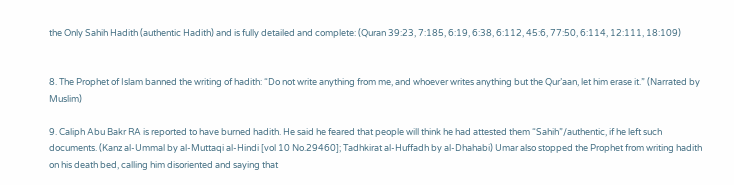the Only Sahih Hadith (authentic Hadith) and is fully detailed and complete: (Quran 39:23, 7:185, 6:19, 6:38, 6:112, 45:6, 77:50, 6:114, 12:111, 18:109)


8. The Prophet of Islam banned the writing of hadith: “Do not write anything from me, and whoever writes anything but the Qur’aan, let him erase it.” (Narrated by Muslim)

9. Caliph Abu Bakr RA is reported to have burned hadith. He said he feared that people will think he had attested them “Sahih”/authentic, if he left such documents. (Kanz al-Ummal by al-Muttaqi al-Hindi [vol 10 No.29460]; Tadhkirat al-Huffadh by al-Dhahabi) Umar also stopped the Prophet from writing hadith on his death bed, calling him disoriented and saying that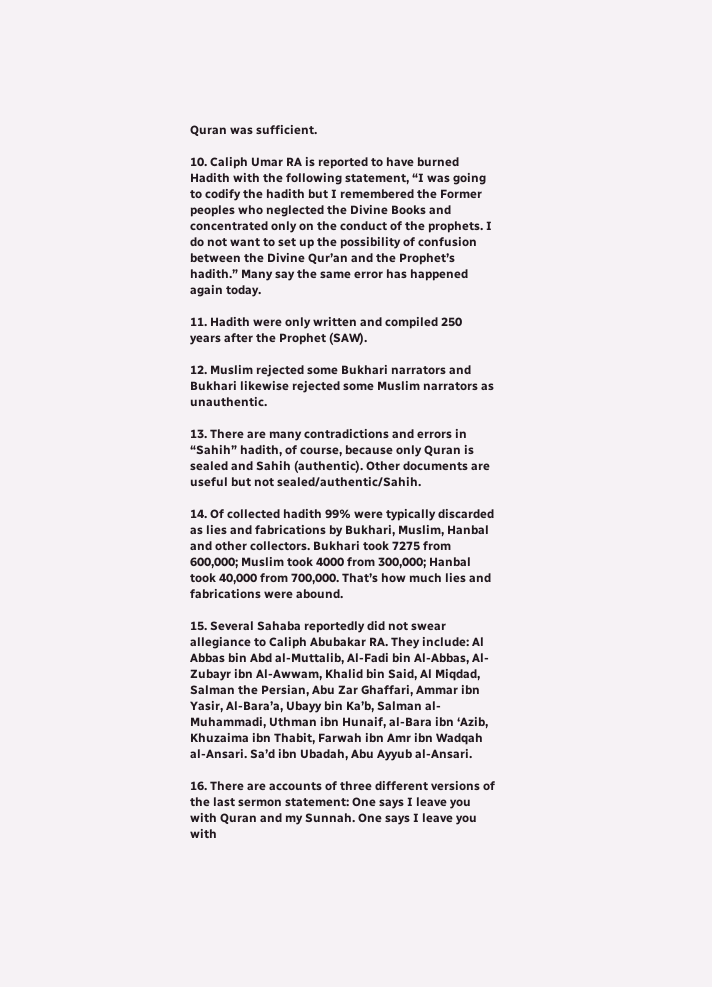Quran was sufficient.

10. Caliph Umar RA is reported to have burned Hadith with the following statement, “I was going to codify the hadith but I remembered the Former peoples who neglected the Divine Books and concentrated only on the conduct of the prophets. I do not want to set up the possibility of confusion between the Divine Qur’an and the Prophet’s hadith.” Many say the same error has happened again today.

11. Hadith were only written and compiled 250 years after the Prophet (SAW).

12. Muslim rejected some Bukhari narrators and Bukhari likewise rejected some Muslim narrators as unauthentic.

13. There are many contradictions and errors in “Sahih” hadith, of course, because only Quran is sealed and Sahih (authentic). Other documents are useful but not sealed/authentic/Sahih.

14. Of collected hadith 99% were typically discarded as lies and fabrications by Bukhari, Muslim, Hanbal and other collectors. Bukhari took 7275 from 600,000; Muslim took 4000 from 300,000; Hanbal took 40,000 from 700,000. That’s how much lies and fabrications were abound.

15. Several Sahaba reportedly did not swear allegiance to Caliph Abubakar RA. They include: Al Abbas bin Abd al-Muttalib, Al-Fadi bin Al-Abbas, Al-Zubayr ibn Al-Awwam, Khalid bin Said, Al Miqdad, Salman the Persian, Abu Zar Ghaffari, Ammar ibn Yasir, Al-Bara’a, Ubayy bin Ka’b, Salman al-Muhammadi, Uthman ibn Hunaif, al-Bara ibn ‘Azib, Khuzaima ibn Thabit, Farwah ibn Amr ibn Wadqah al-Ansari. Sa’d ibn Ubadah, Abu Ayyub al-Ansari.

16. There are accounts of three different versions of the last sermon statement: One says I leave you with Quran and my Sunnah. One says I leave you with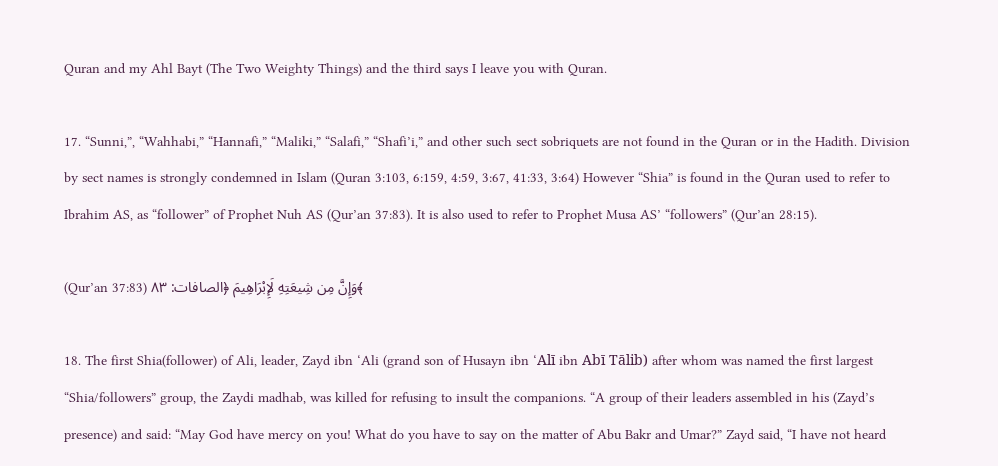Quran and my Ahl Bayt (The Two Weighty Things) and the third says I leave you with Quran.

17. “Sunni,”, “Wahhabi,” “Hannafi,” “Maliki,” “Salafi,” “Shafi’i,” and other such sect sobriquets are not found in the Quran or in the Hadith. Division by sect names is strongly condemned in Islam (Quran 3:103, 6:159, 4:59, 3:67, 41:33, 3:64) However “Shia” is found in the Quran used to refer to Ibrahim AS, as “follower” of Prophet Nuh AS (Qur’an 37:83). It is also used to refer to Prophet Musa AS’ “followers” (Qur’an 28:15).

(Qur’an 37:83) وَإِنَّ مِن شِيعَتِهِ لَإِبْرَاهِيمَ ﴿الصافات: ٨٣﴾

18. The first Shia(follower) of Ali, leader, Zayd ibn ‘Ali (grand son of Husayn ibn ‘Alī ibn Abī Tālib) after whom was named the first largest “Shia/followers” group, the Zaydi madhab, was killed for refusing to insult the companions. “A group of their leaders assembled in his (Zayd’s presence) and said: “May God have mercy on you! What do you have to say on the matter of Abu Bakr and Umar?” Zayd said, “I have not heard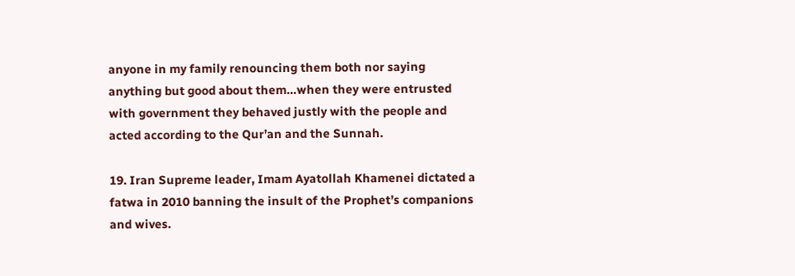anyone in my family renouncing them both nor saying anything but good about them…when they were entrusted with government they behaved justly with the people and acted according to the Qur’an and the Sunnah.

19. Iran Supreme leader, Imam Ayatollah Khamenei dictated a fatwa in 2010 banning the insult of the Prophet’s companions and wives.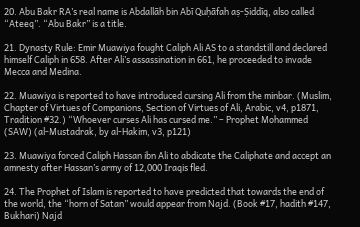20. Abu Bakr RA’s real name is Abdallāh bin Abī Quḥāfah aṣ-Ṣiddīq, also called “Ateeq”. “Abu Bakr” is a title.

21. Dynasty Rule: Emir Muawiya fought Caliph Ali AS to a standstill and declared himself Caliph in 658. After Ali’s assassination in 661, he proceeded to invade Mecca and Medina.

22. Muawiya is reported to have introduced cursing Ali from the minbar. (Muslim, Chapter of Virtues of Companions, Section of Virtues of Ali, Arabic, v4, p1871, Tradition #32.) “Whoever curses Ali has cursed me.” – Prophet Mohammed (SAW) (al-Mustadrak, by al-Hakim, v3, p121)

23. Muawiya forced Caliph Hassan ibn Ali to abdicate the Caliphate and accept an amnesty after Hassan’s army of 12,000 Iraqis fled.

24. The Prophet of Islam is reported to have predicted that towards the end of the world, the “horn of Satan” would appear from Najd. (Book #17, hadith #147, Bukhari) Najd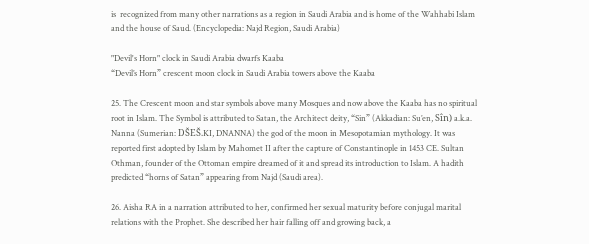is  recognized from many other narrations as a region in Saudi Arabia and is home of the Wahhabi Islam and the house of Saud. (Encyclopedia: Najd Region, Saudi Arabia)

"Devil's Horn" clock in Saudi Arabia dwarfs Kaaba
“Devil’s Horn” crescent moon clock in Saudi Arabia towers above the Kaaba

25. The Crescent moon and star symbols above many Mosques and now above the Kaaba has no spiritual root in Islam. The Symbol is attributed to Satan, the Architect deity, “Sin” (Akkadian: Su’en, Sîn) a.k.a. Nanna (Sumerian: DŠEŠ.KI, DNANNA) the god of the moon in Mesopotamian mythology. It was reported first adopted by Islam by Mahomet II after the capture of Constantinople in 1453 CE. Sultan Othman, founder of the Ottoman empire dreamed of it and spread its introduction to Islam. A hadith predicted “horns of Satan” appearing from Najd (Saudi area).

26. Aisha RA in a narration attributed to her, confirmed her sexual maturity before conjugal marital relations with the Prophet. She described her hair falling off and growing back, a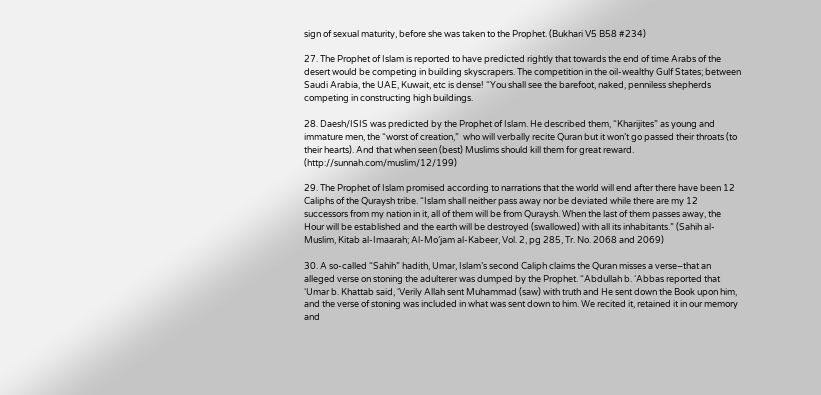sign of sexual maturity, before she was taken to the Prophet. (Bukhari V5 B58 #234)

27. The Prophet of Islam is reported to have predicted rightly that towards the end of time Arabs of the desert would be competing in building skyscrapers. The competition in the oil-wealthy Gulf States; between Saudi Arabia, the UAE, Kuwait, etc is dense! “You shall see the barefoot, naked, penniless shepherds competing in constructing high buildings.

28. Daesh/ISIS was predicted by the Prophet of Islam. He described them, “Kharijites” as young and immature men, the “worst of creation,”  who will verbally recite Quran but it won’t go passed their throats (to their hearts). And that when seen (best) Muslims should kill them for great reward. (http://sunnah.com/muslim/12/199)

29. The Prophet of Islam promised according to narrations that the world will end after there have been 12 Caliphs of the Quraysh tribe. “Islam shall neither pass away nor be deviated while there are my 12 successors from my nation in it, all of them will be from Quraysh. When the last of them passes away, the Hour will be established and the earth will be destroyed (swallowed) with all its inhabitants.” (Sahih al-Muslim, Kitab al-Imaarah; Al-Mo’jam al-Kabeer, Vol. 2, pg 285, Tr. No. 2068 and 2069)

30. A so-called “Sahih” hadith, Umar, Islam’s second Caliph claims the Quran misses a verse–that an alleged verse on stoning the adulterer was dumped by the Prophet. “Abdullah b. ‘Abbas reported that ‘Umar b. Khattab said, ‘Verily Allah sent Muhammad (saw) with truth and He sent down the Book upon him, and the verse of stoning was included in what was sent down to him. We recited it, retained it in our memory and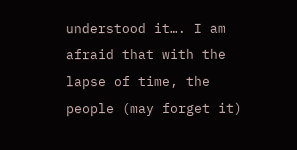understood it…. I am afraid that with the lapse of time, the people (may forget it)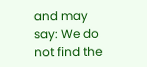and may say: We do not find the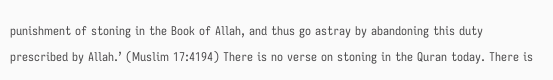punishment of stoning in the Book of Allah, and thus go astray by abandoning this duty prescribed by Allah.’ (Muslim 17:4194) There is no verse on stoning in the Quran today. There is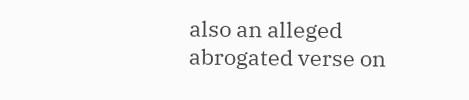also an alleged abrogated verse on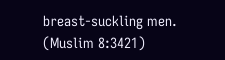breast-suckling men. (Muslim 8:3421)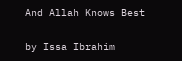And Allah Knows Best

by Issa Ibrahim